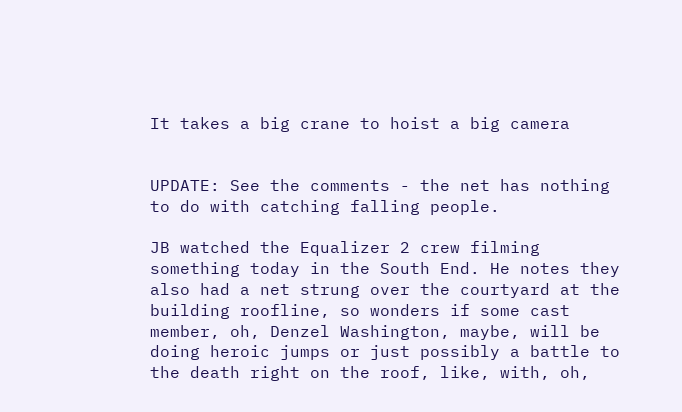It takes a big crane to hoist a big camera


UPDATE: See the comments - the net has nothing to do with catching falling people.

JB watched the Equalizer 2 crew filming something today in the South End. He notes they also had a net strung over the courtyard at the building roofline, so wonders if some cast member, oh, Denzel Washington, maybe, will be doing heroic jumps or just possibly a battle to the death right on the roof, like, with, oh,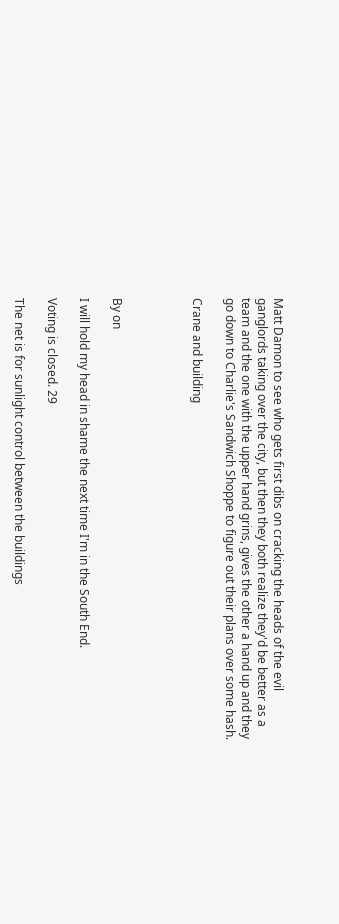Matt Damon to see who gets first dibs on cracking the heads of the evil ganglords taking over the city, but then they both realize they'd be better as a team and the one with the upper hand grins, gives the other a hand up and they go down to Charlie's Sandwich Shoppe to figure out their plans over some hash.

Crane and building




By on

I will hold my head in shame the next time I'm in the South End.

Voting is closed. 29

The net is for sunlight control between the buildings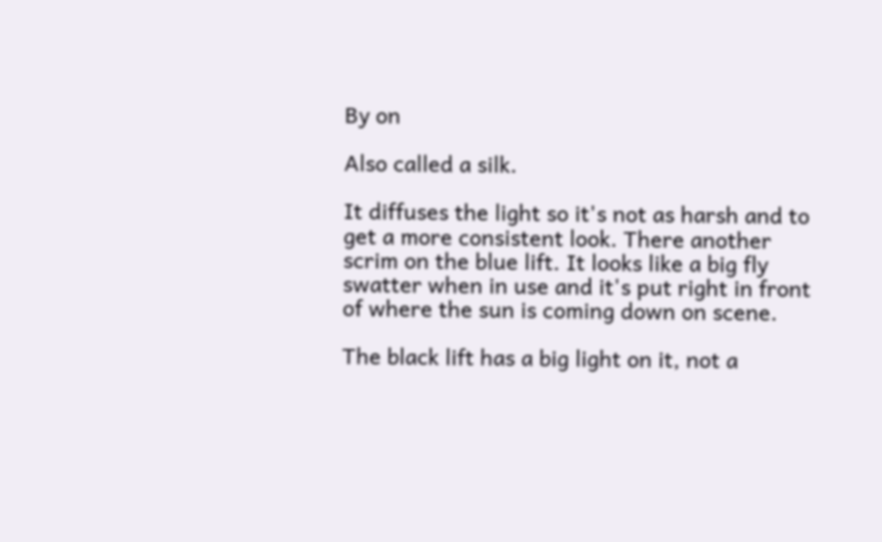By on

Also called a silk.

It diffuses the light so it's not as harsh and to get a more consistent look. There another scrim on the blue lift. It looks like a big fly swatter when in use and it's put right in front of where the sun is coming down on scene.

The black lift has a big light on it, not a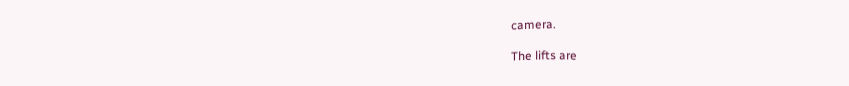camera.

The lifts are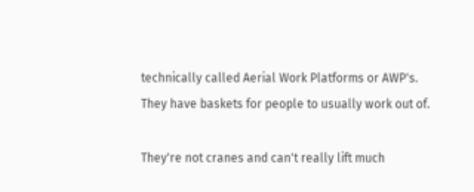technically called Aerial Work Platforms or AWP's. They have baskets for people to usually work out of.

They're not cranes and can't really lift much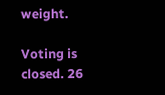weight.

Voting is closed. 26